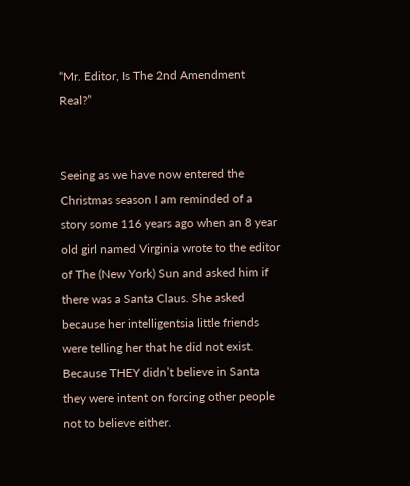“Mr. Editor, Is The 2nd Amendment Real?”


Seeing as we have now entered the Christmas season I am reminded of a story some 116 years ago when an 8 year old girl named Virginia wrote to the editor of The (New York) Sun and asked him if there was a Santa Claus. She asked because her intelligentsia little friends were telling her that he did not exist. Because THEY didn’t believe in Santa they were intent on forcing other people not to believe either.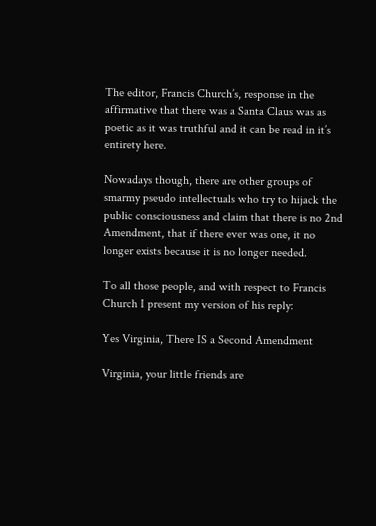The editor, Francis Church’s, response in the affirmative that there was a Santa Claus was as poetic as it was truthful and it can be read in it’s entirety here.

Nowadays though, there are other groups of smarmy pseudo intellectuals who try to hijack the public consciousness and claim that there is no 2nd Amendment, that if there ever was one, it no longer exists because it is no longer needed.

To all those people, and with respect to Francis Church I present my version of his reply:

Yes Virginia, There IS a Second Amendment

Virginia, your little friends are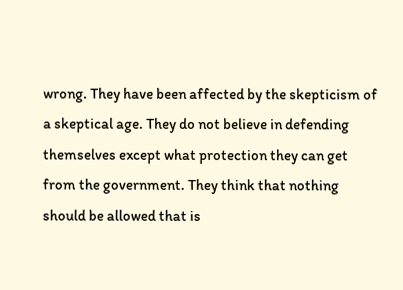wrong. They have been affected by the skepticism of a skeptical age. They do not believe in defending themselves except what protection they can get from the government. They think that nothing should be allowed that is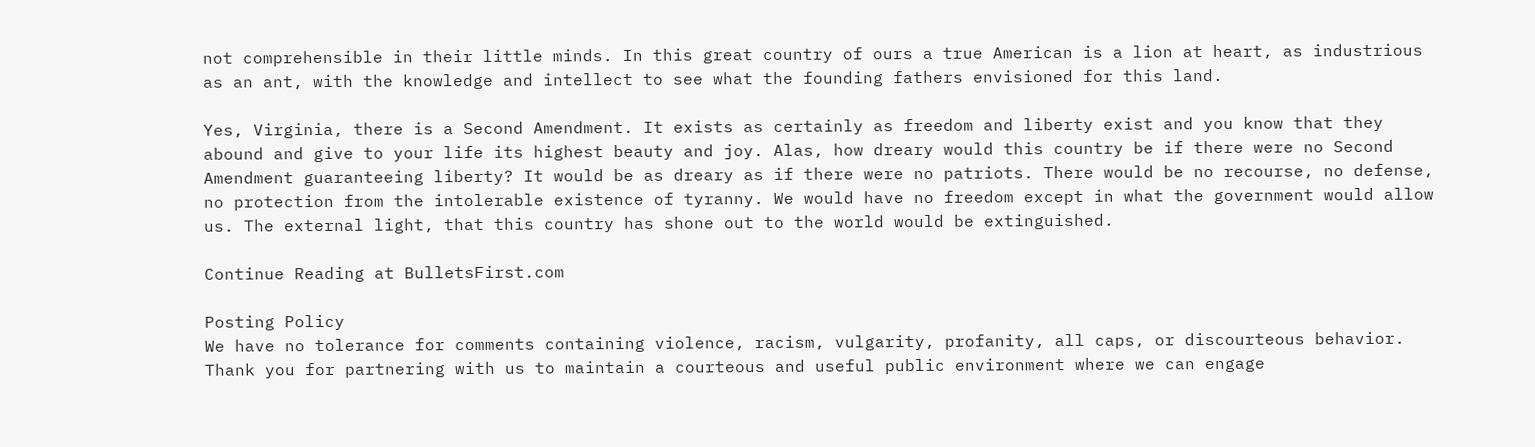not comprehensible in their little minds. In this great country of ours a true American is a lion at heart, as industrious as an ant, with the knowledge and intellect to see what the founding fathers envisioned for this land.

Yes, Virginia, there is a Second Amendment. It exists as certainly as freedom and liberty exist and you know that they abound and give to your life its highest beauty and joy. Alas, how dreary would this country be if there were no Second Amendment guaranteeing liberty? It would be as dreary as if there were no patriots. There would be no recourse, no defense, no protection from the intolerable existence of tyranny. We would have no freedom except in what the government would allow us. The external light, that this country has shone out to the world would be extinguished.

Continue Reading at BulletsFirst.com

Posting Policy
We have no tolerance for comments containing violence, racism, vulgarity, profanity, all caps, or discourteous behavior. Thank you for partnering with us to maintain a courteous and useful public environment where we can engage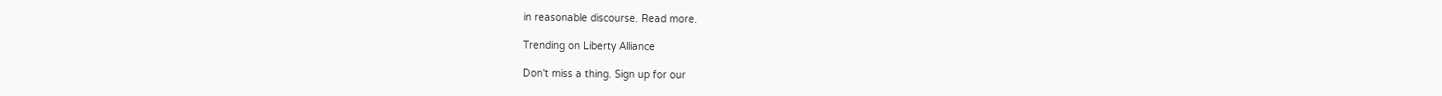in reasonable discourse. Read more.

Trending on Liberty Alliance

Don't miss a thing. Sign up for our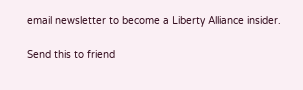email newsletter to become a Liberty Alliance insider.

Send this to friend